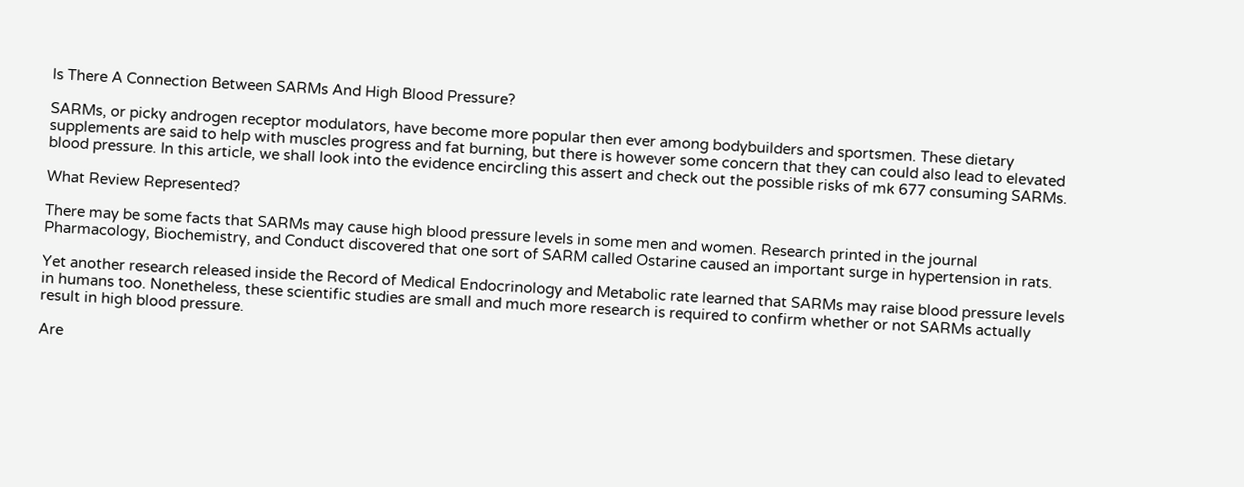Is There A Connection Between SARMs And High Blood Pressure?

SARMs, or picky androgen receptor modulators, have become more popular then ever among bodybuilders and sportsmen. These dietary supplements are said to help with muscles progress and fat burning, but there is however some concern that they can could also lead to elevated blood pressure. In this article, we shall look into the evidence encircling this assert and check out the possible risks of mk 677 consuming SARMs.

What Review Represented?

There may be some facts that SARMs may cause high blood pressure levels in some men and women. Research printed in the journal Pharmacology, Biochemistry, and Conduct discovered that one sort of SARM called Ostarine caused an important surge in hypertension in rats.

Yet another research released inside the Record of Medical Endocrinology and Metabolic rate learned that SARMs may raise blood pressure levels in humans too. Nonetheless, these scientific studies are small and much more research is required to confirm whether or not SARMs actually result in high blood pressure.

Are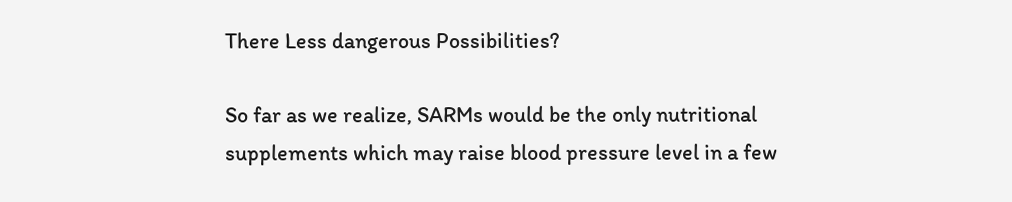There Less dangerous Possibilities?

So far as we realize, SARMs would be the only nutritional supplements which may raise blood pressure level in a few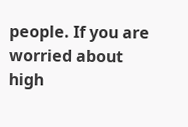people. If you are worried about high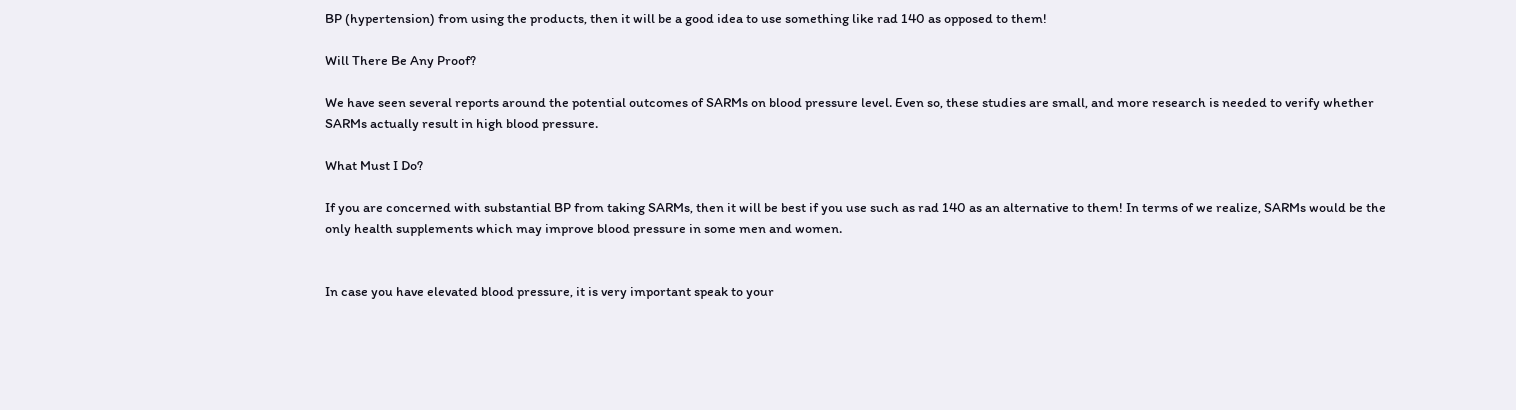BP (hypertension) from using the products, then it will be a good idea to use something like rad 140 as opposed to them!

Will There Be Any Proof?

We have seen several reports around the potential outcomes of SARMs on blood pressure level. Even so, these studies are small, and more research is needed to verify whether SARMs actually result in high blood pressure.

What Must I Do?

If you are concerned with substantial BP from taking SARMs, then it will be best if you use such as rad 140 as an alternative to them! In terms of we realize, SARMs would be the only health supplements which may improve blood pressure in some men and women.


In case you have elevated blood pressure, it is very important speak to your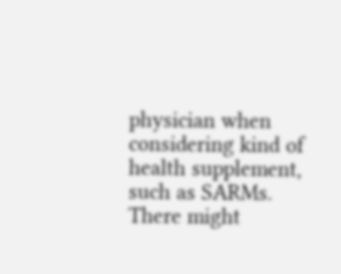physician when considering kind of health supplement, such as SARMs. There might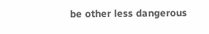be other less dangerous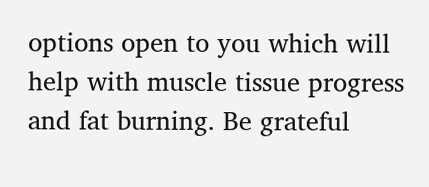options open to you which will help with muscle tissue progress and fat burning. Be grateful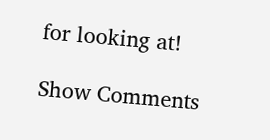for looking at!

Show Comments